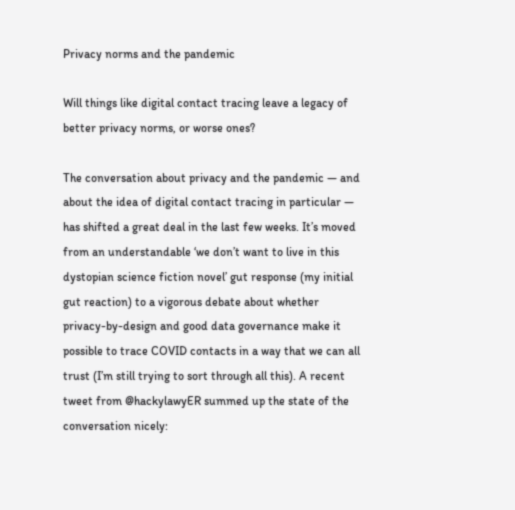Privacy norms and the pandemic

Will things like digital contact tracing leave a legacy of better privacy norms, or worse ones?

The conversation about privacy and the pandemic — and about the idea of digital contact tracing in particular — has shifted a great deal in the last few weeks. It’s moved from an understandable ‘we don’t want to live in this dystopian science fiction novel’ gut response (my initial gut reaction) to a vigorous debate about whether privacy-by-design and good data governance make it possible to trace COVID contacts in a way that we can all trust (I’m still trying to sort through all this). A recent tweet from @hackylawyER summed up the state of the conversation nicely: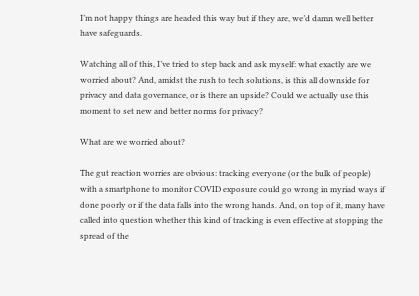I’m not happy things are headed this way but if they are, we’d damn well better have safeguards.

Watching all of this, I’ve tried to step back and ask myself: what exactly are we worried about? And, amidst the rush to tech solutions, is this all downside for privacy and data governance, or is there an upside? Could we actually use this moment to set new and better norms for privacy?

What are we worried about?

The gut reaction worries are obvious: tracking everyone (or the bulk of people) with a smartphone to monitor COVID exposure could go wrong in myriad ways if done poorly or if the data falls into the wrong hands. And, on top of it, many have called into question whether this kind of tracking is even effective at stopping the spread of the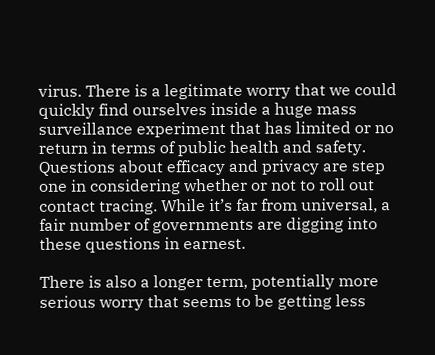virus. There is a legitimate worry that we could quickly find ourselves inside a huge mass surveillance experiment that has limited or no return in terms of public health and safety. Questions about efficacy and privacy are step one in considering whether or not to roll out contact tracing. While it’s far from universal, a fair number of governments are digging into these questions in earnest.

There is also a longer term, potentially more serious worry that seems to be getting less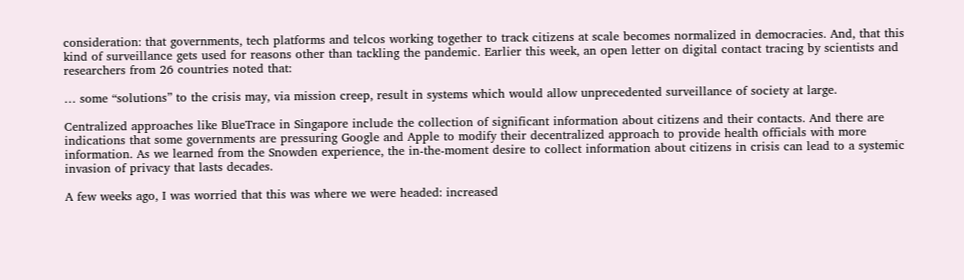consideration: that governments, tech platforms and telcos working together to track citizens at scale becomes normalized in democracies. And, that this kind of surveillance gets used for reasons other than tackling the pandemic. Earlier this week, an open letter on digital contact tracing by scientists and researchers from 26 countries noted that:

… some “solutions” to the crisis may, via mission creep, result in systems which would allow unprecedented surveillance of society at large.

Centralized approaches like BlueTrace in Singapore include the collection of significant information about citizens and their contacts. And there are indications that some governments are pressuring Google and Apple to modify their decentralized approach to provide health officials with more information. As we learned from the Snowden experience, the in-the-moment desire to collect information about citizens in crisis can lead to a systemic invasion of privacy that lasts decades.

A few weeks ago, I was worried that this was where we were headed: increased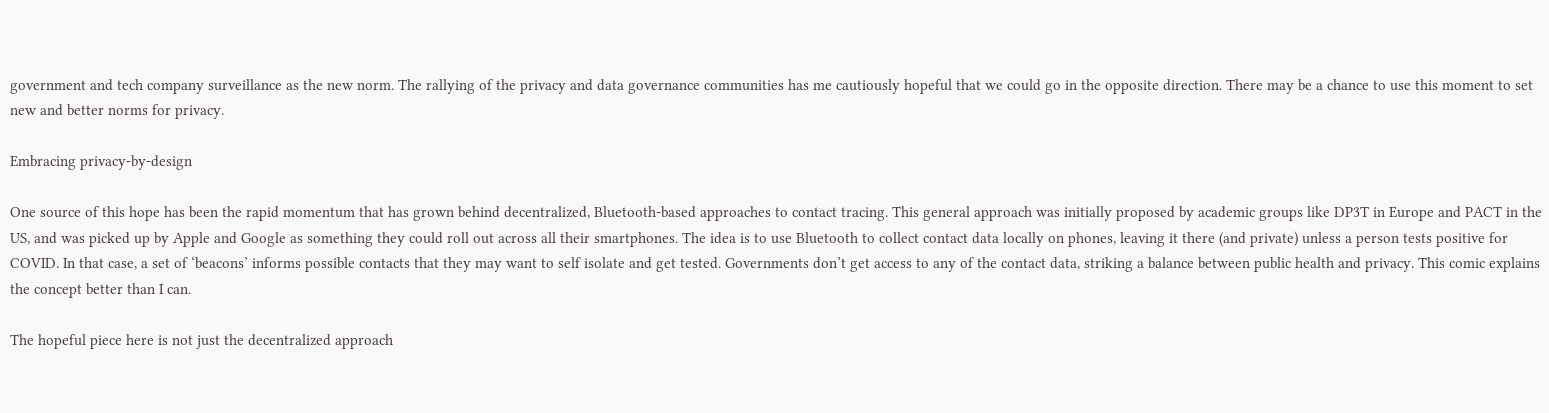government and tech company surveillance as the new norm. The rallying of the privacy and data governance communities has me cautiously hopeful that we could go in the opposite direction. There may be a chance to use this moment to set new and better norms for privacy.

Embracing privacy-by-design

One source of this hope has been the rapid momentum that has grown behind decentralized, Bluetooth-based approaches to contact tracing. This general approach was initially proposed by academic groups like DP3T in Europe and PACT in the US, and was picked up by Apple and Google as something they could roll out across all their smartphones. The idea is to use Bluetooth to collect contact data locally on phones, leaving it there (and private) unless a person tests positive for COVID. In that case, a set of ‘beacons’ informs possible contacts that they may want to self isolate and get tested. Governments don’t get access to any of the contact data, striking a balance between public health and privacy. This comic explains the concept better than I can.

The hopeful piece here is not just the decentralized approach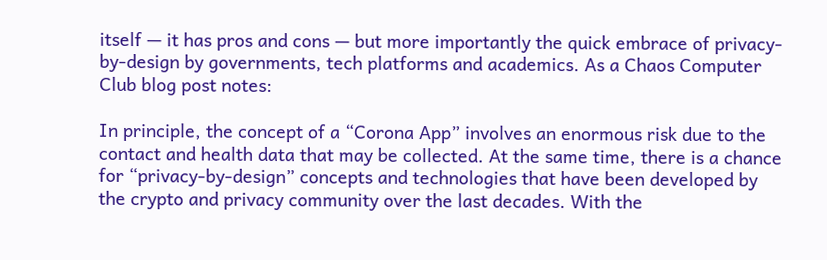itself — it has pros and cons — but more importantly the quick embrace of privacy-by-design by governments, tech platforms and academics. As a Chaos Computer Club blog post notes:

In principle, the concept of a “Corona App” involves an enormous risk due to the contact and health data that may be collected. At the same time, there is a chance for “privacy-by-design” concepts and technologies that have been developed by the crypto and privacy community over the last decades. With the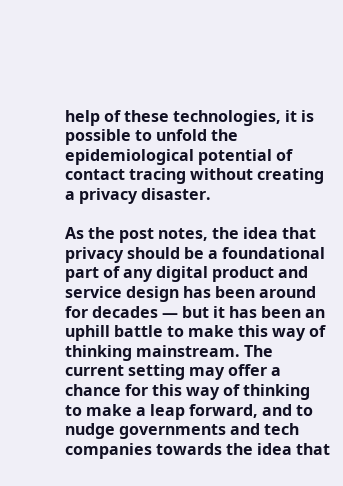help of these technologies, it is possible to unfold the epidemiological potential of contact tracing without creating a privacy disaster.

As the post notes, the idea that privacy should be a foundational part of any digital product and service design has been around for decades — but it has been an uphill battle to make this way of thinking mainstream. The current setting may offer a chance for this way of thinking to make a leap forward, and to nudge governments and tech companies towards the idea that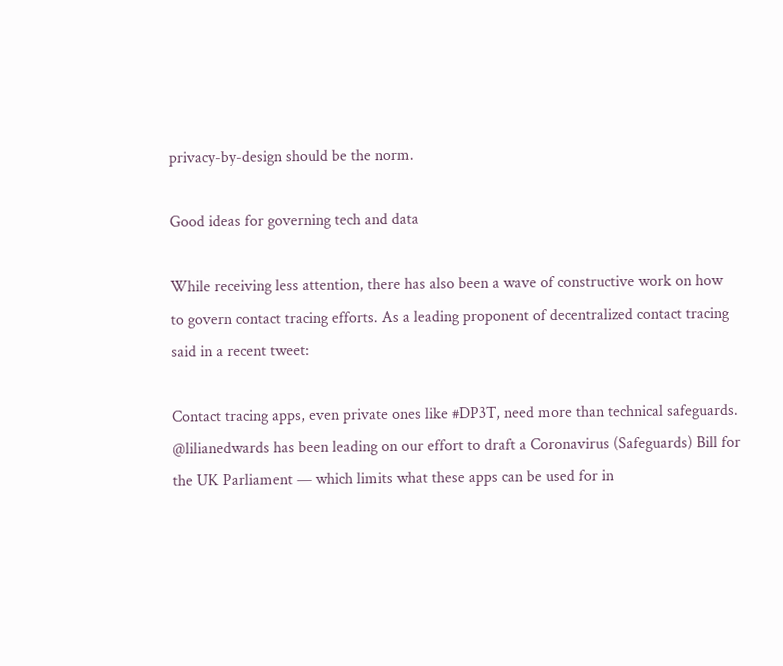privacy-by-design should be the norm.

Good ideas for governing tech and data

While receiving less attention, there has also been a wave of constructive work on how to govern contact tracing efforts. As a leading proponent of decentralized contact tracing said in a recent tweet:

Contact tracing apps, even private ones like #DP3T, need more than technical safeguards. @lilianedwards has been leading on our effort to draft a Coronavirus (Safeguards) Bill for the UK Parliament — which limits what these apps can be used for in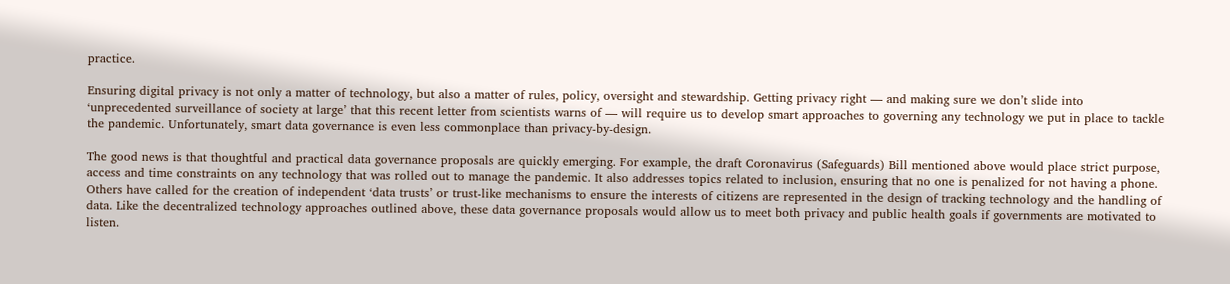practice.

Ensuring digital privacy is not only a matter of technology, but also a matter of rules, policy, oversight and stewardship. Getting privacy right — and making sure we don’t slide into ‘unprecedented surveillance of society at large’ that this recent letter from scientists warns of — will require us to develop smart approaches to governing any technology we put in place to tackle the pandemic. Unfortunately, smart data governance is even less commonplace than privacy-by-design.

The good news is that thoughtful and practical data governance proposals are quickly emerging. For example, the draft Coronavirus (Safeguards) Bill mentioned above would place strict purpose, access and time constraints on any technology that was rolled out to manage the pandemic. It also addresses topics related to inclusion, ensuring that no one is penalized for not having a phone. Others have called for the creation of independent ‘data trusts’ or trust-like mechanisms to ensure the interests of citizens are represented in the design of tracking technology and the handling of data. Like the decentralized technology approaches outlined above, these data governance proposals would allow us to meet both privacy and public health goals if governments are motivated to listen.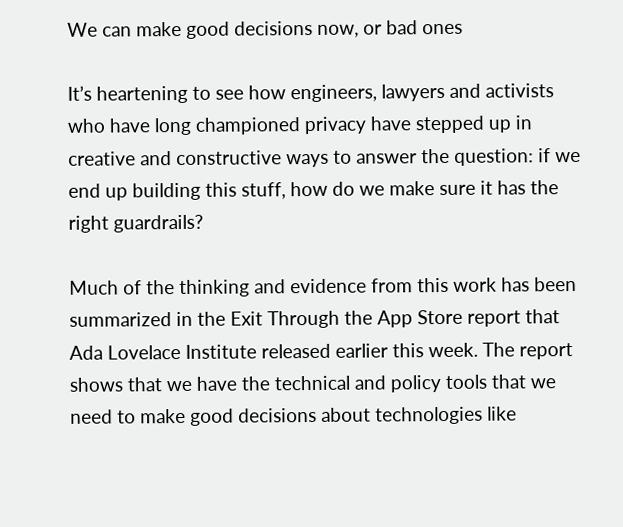We can make good decisions now, or bad ones

It’s heartening to see how engineers, lawyers and activists who have long championed privacy have stepped up in creative and constructive ways to answer the question: if we end up building this stuff, how do we make sure it has the right guardrails?

Much of the thinking and evidence from this work has been summarized in the Exit Through the App Store report that Ada Lovelace Institute released earlier this week. The report shows that we have the technical and policy tools that we need to make good decisions about technologies like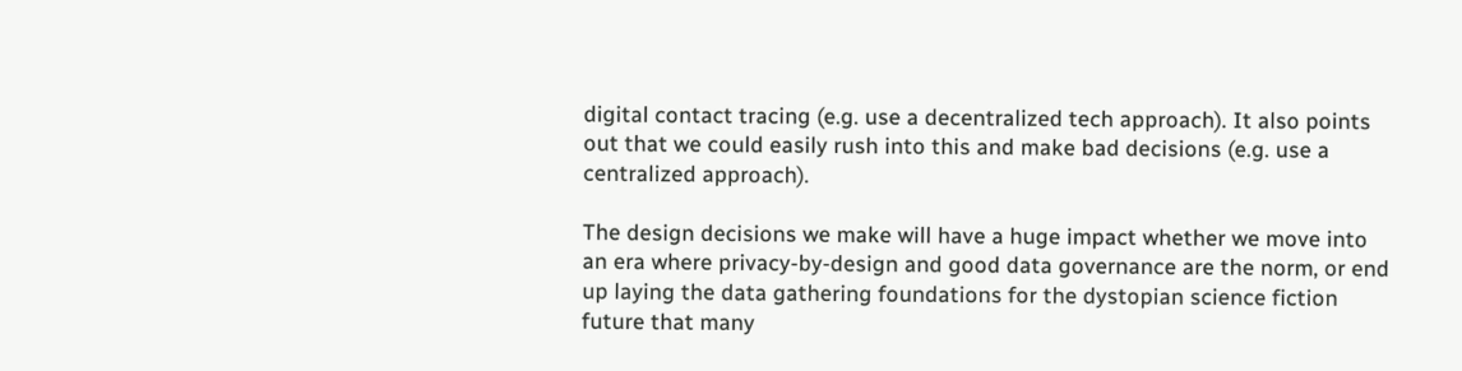digital contact tracing (e.g. use a decentralized tech approach). It also points out that we could easily rush into this and make bad decisions (e.g. use a centralized approach).

The design decisions we make will have a huge impact whether we move into an era where privacy-by-design and good data governance are the norm, or end up laying the data gathering foundations for the dystopian science fiction future that many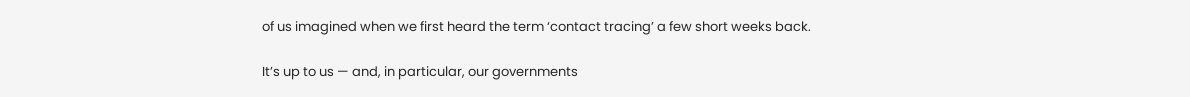of us imagined when we first heard the term ‘contact tracing’ a few short weeks back.

It’s up to us — and, in particular, our governments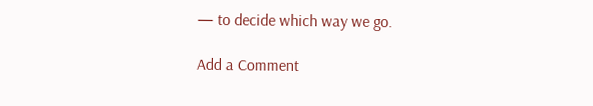— to decide which way we go.

Add a Comment